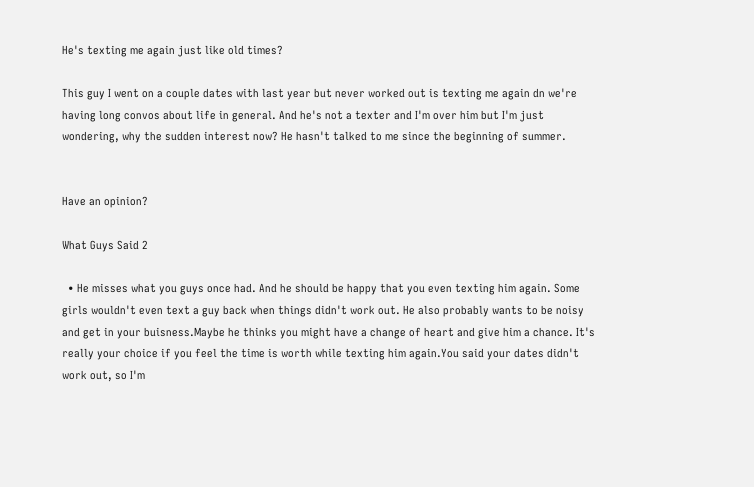He's texting me again just like old times?

This guy I went on a couple dates with last year but never worked out is texting me again dn we're having long convos about life in general. And he's not a texter and I'm over him but I'm just wondering, why the sudden interest now? He hasn't talked to me since the beginning of summer.


Have an opinion?

What Guys Said 2

  • He misses what you guys once had. And he should be happy that you even texting him again. Some girls wouldn't even text a guy back when things didn't work out. He also probably wants to be noisy and get in your buisness.Maybe he thinks you might have a change of heart and give him a chance. It's really your choice if you feel the time is worth while texting him again.You said your dates didn't work out, so I'm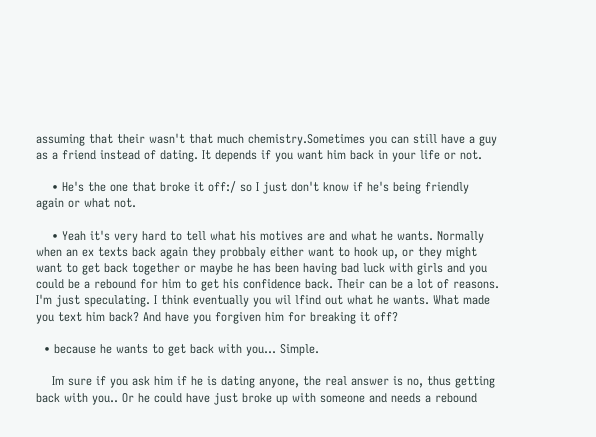assuming that their wasn't that much chemistry.Sometimes you can still have a guy as a friend instead of dating. It depends if you want him back in your life or not.

    • He's the one that broke it off:/ so I just don't know if he's being friendly again or what not.

    • Yeah it's very hard to tell what his motives are and what he wants. Normally when an ex texts back again they probbaly either want to hook up, or they might want to get back together or maybe he has been having bad luck with girls and you could be a rebound for him to get his confidence back. Their can be a lot of reasons. I'm just speculating. I think eventually you wil lfind out what he wants. What made you text him back? And have you forgiven him for breaking it off?

  • because he wants to get back with you... Simple.

    Im sure if you ask him if he is dating anyone, the real answer is no, thus getting back with you.. Or he could have just broke up with someone and needs a rebound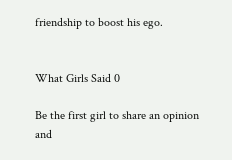friendship to boost his ego.


What Girls Said 0

Be the first girl to share an opinion
and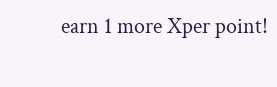earn 1 more Xper point!